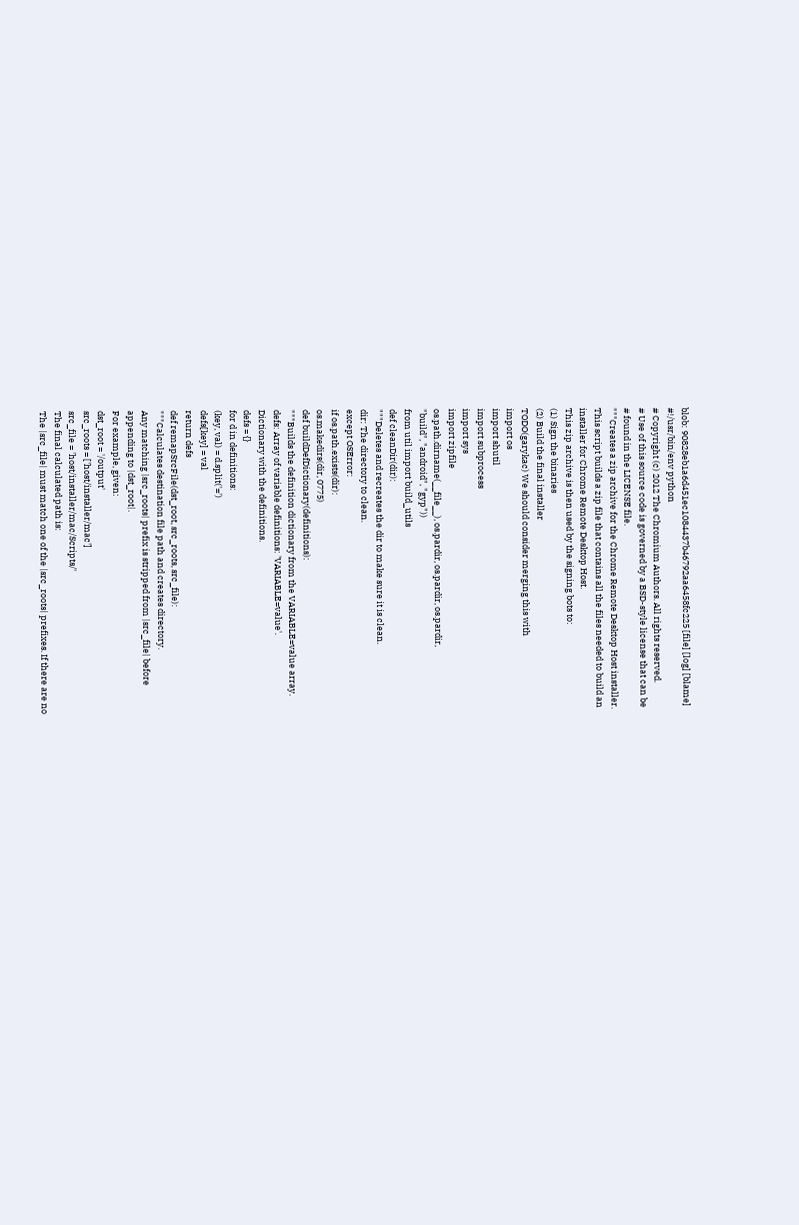blob: 90828eb1a6d451ec1084437b46792aa6458fc225 [file] [log] [blame]
#!/usr/bin/env python
# Copyright (c) 2012 The Chromium Authors. All rights reserved.
# Use of this source code is governed by a BSD-style license that can be
# found in the LICENSE file.
"""Creates a zip archive for the Chrome Remote Desktop Host installer.
This script builds a zip file that contains all the files needed to build an
installer for Chrome Remote Desktop Host.
This zip archive is then used by the signing bots to:
(1) Sign the binaries
(2) Build the final installer
TODO(garykac) We should consider merging this with
import os
import shutil
import subprocess
import sys
import zipfile
os.path.dirname(__file__), os.pardir, os.pardir, os.pardir,
"build", "android", "gyp"))
from util import build_utils
def cleanDir(dir):
"""Deletes and recreates the dir to make sure it is clean.
dir: The directory to clean.
except OSError:
if os.path.exists(dir):
os.makedirs(dir, 0775)
def buildDefDictionary(definitions):
"""Builds the definition dictionary from the VARIABLE=value array.
defs: Array of variable definitions: 'VARIABLE=value'.
Dictionary with the definitions.
defs = {}
for d in definitions:
(key, val) = d.split('=')
defs[key] = val
return defs
def remapSrcFile(dst_root, src_roots, src_file):
"""Calculates destination file path and creates directory.
Any matching |src_roots| prefix is stripped from |src_file| before
appending to |dst_root|.
For example, given:
dst_root = '/output'
src_roots = ['host/installer/mac']
src_file = 'host/installer/mac/Scripts/'
The final calculated path is:
The |src_file| must match one of the |src_roots| prefixes. If there are no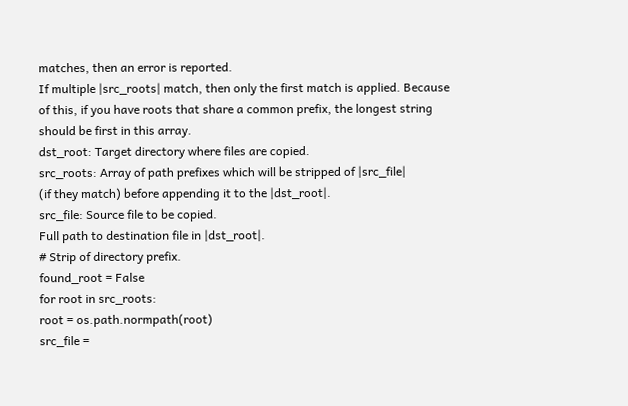matches, then an error is reported.
If multiple |src_roots| match, then only the first match is applied. Because
of this, if you have roots that share a common prefix, the longest string
should be first in this array.
dst_root: Target directory where files are copied.
src_roots: Array of path prefixes which will be stripped of |src_file|
(if they match) before appending it to the |dst_root|.
src_file: Source file to be copied.
Full path to destination file in |dst_root|.
# Strip of directory prefix.
found_root = False
for root in src_roots:
root = os.path.normpath(root)
src_file =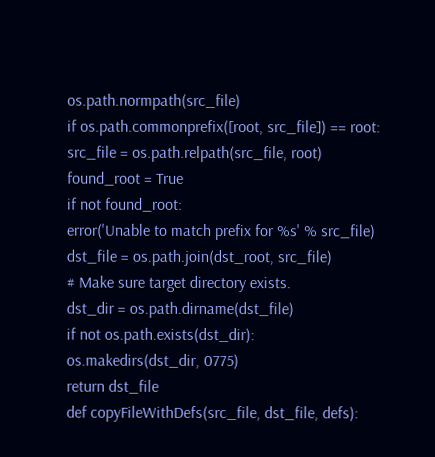os.path.normpath(src_file)
if os.path.commonprefix([root, src_file]) == root:
src_file = os.path.relpath(src_file, root)
found_root = True
if not found_root:
error('Unable to match prefix for %s' % src_file)
dst_file = os.path.join(dst_root, src_file)
# Make sure target directory exists.
dst_dir = os.path.dirname(dst_file)
if not os.path.exists(dst_dir):
os.makedirs(dst_dir, 0775)
return dst_file
def copyFileWithDefs(src_file, dst_file, defs):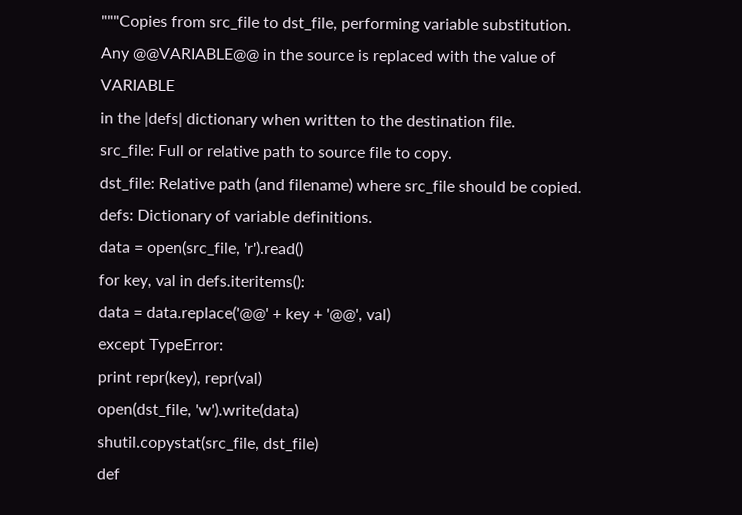"""Copies from src_file to dst_file, performing variable substitution.
Any @@VARIABLE@@ in the source is replaced with the value of VARIABLE
in the |defs| dictionary when written to the destination file.
src_file: Full or relative path to source file to copy.
dst_file: Relative path (and filename) where src_file should be copied.
defs: Dictionary of variable definitions.
data = open(src_file, 'r').read()
for key, val in defs.iteritems():
data = data.replace('@@' + key + '@@', val)
except TypeError:
print repr(key), repr(val)
open(dst_file, 'w').write(data)
shutil.copystat(src_file, dst_file)
def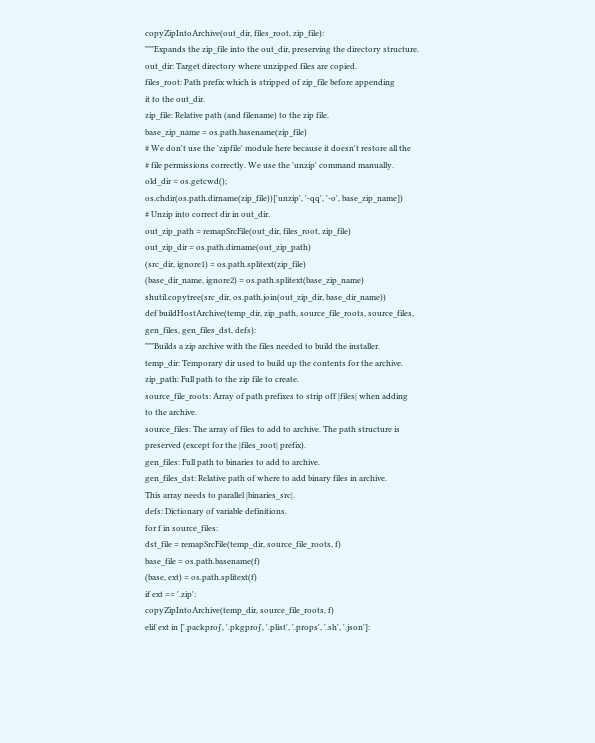copyZipIntoArchive(out_dir, files_root, zip_file):
"""Expands the zip_file into the out_dir, preserving the directory structure.
out_dir: Target directory where unzipped files are copied.
files_root: Path prefix which is stripped of zip_file before appending
it to the out_dir.
zip_file: Relative path (and filename) to the zip file.
base_zip_name = os.path.basename(zip_file)
# We don't use the 'zipfile' module here because it doesn't restore all the
# file permissions correctly. We use the 'unzip' command manually.
old_dir = os.getcwd();
os.chdir(os.path.dirname(zip_file))['unzip', '-qq', '-o', base_zip_name])
# Unzip into correct dir in out_dir.
out_zip_path = remapSrcFile(out_dir, files_root, zip_file)
out_zip_dir = os.path.dirname(out_zip_path)
(src_dir, ignore1) = os.path.splitext(zip_file)
(base_dir_name, ignore2) = os.path.splitext(base_zip_name)
shutil.copytree(src_dir, os.path.join(out_zip_dir, base_dir_name))
def buildHostArchive(temp_dir, zip_path, source_file_roots, source_files,
gen_files, gen_files_dst, defs):
"""Builds a zip archive with the files needed to build the installer.
temp_dir: Temporary dir used to build up the contents for the archive.
zip_path: Full path to the zip file to create.
source_file_roots: Array of path prefixes to strip off |files| when adding
to the archive.
source_files: The array of files to add to archive. The path structure is
preserved (except for the |files_root| prefix).
gen_files: Full path to binaries to add to archive.
gen_files_dst: Relative path of where to add binary files in archive.
This array needs to parallel |binaries_src|.
defs: Dictionary of variable definitions.
for f in source_files:
dst_file = remapSrcFile(temp_dir, source_file_roots, f)
base_file = os.path.basename(f)
(base, ext) = os.path.splitext(f)
if ext == '.zip':
copyZipIntoArchive(temp_dir, source_file_roots, f)
elif ext in ['.packproj', '.pkgproj', '.plist', '.props', '.sh', '.json']: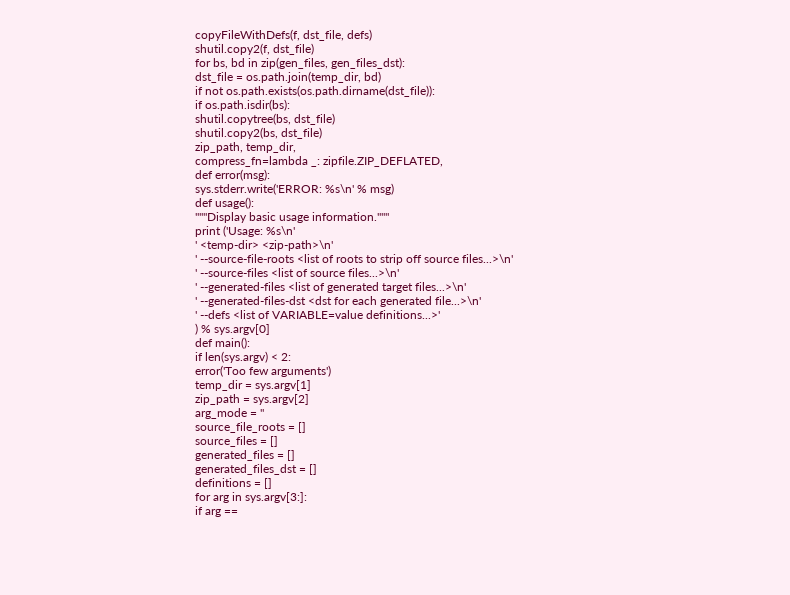copyFileWithDefs(f, dst_file, defs)
shutil.copy2(f, dst_file)
for bs, bd in zip(gen_files, gen_files_dst):
dst_file = os.path.join(temp_dir, bd)
if not os.path.exists(os.path.dirname(dst_file)):
if os.path.isdir(bs):
shutil.copytree(bs, dst_file)
shutil.copy2(bs, dst_file)
zip_path, temp_dir,
compress_fn=lambda _: zipfile.ZIP_DEFLATED,
def error(msg):
sys.stderr.write('ERROR: %s\n' % msg)
def usage():
"""Display basic usage information."""
print ('Usage: %s\n'
' <temp-dir> <zip-path>\n'
' --source-file-roots <list of roots to strip off source files...>\n'
' --source-files <list of source files...>\n'
' --generated-files <list of generated target files...>\n'
' --generated-files-dst <dst for each generated file...>\n'
' --defs <list of VARIABLE=value definitions...>'
) % sys.argv[0]
def main():
if len(sys.argv) < 2:
error('Too few arguments')
temp_dir = sys.argv[1]
zip_path = sys.argv[2]
arg_mode = ''
source_file_roots = []
source_files = []
generated_files = []
generated_files_dst = []
definitions = []
for arg in sys.argv[3:]:
if arg ==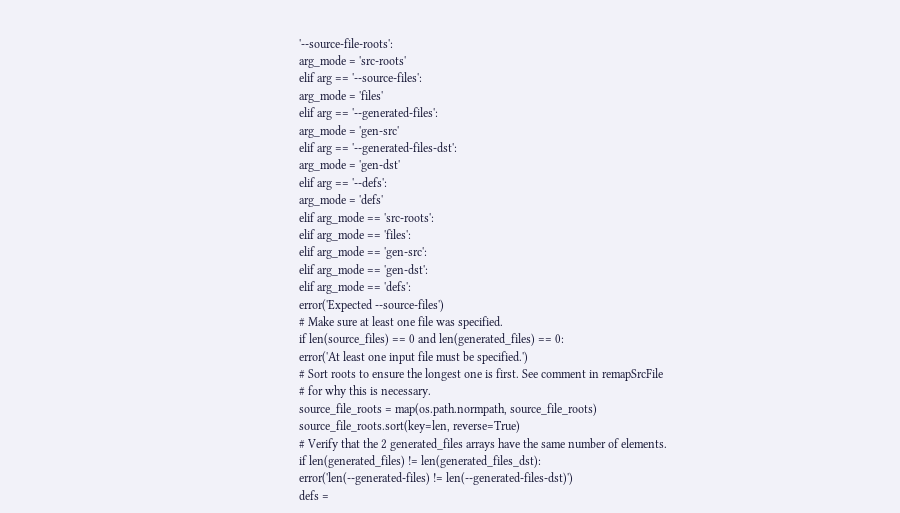'--source-file-roots':
arg_mode = 'src-roots'
elif arg == '--source-files':
arg_mode = 'files'
elif arg == '--generated-files':
arg_mode = 'gen-src'
elif arg == '--generated-files-dst':
arg_mode = 'gen-dst'
elif arg == '--defs':
arg_mode = 'defs'
elif arg_mode == 'src-roots':
elif arg_mode == 'files':
elif arg_mode == 'gen-src':
elif arg_mode == 'gen-dst':
elif arg_mode == 'defs':
error('Expected --source-files')
# Make sure at least one file was specified.
if len(source_files) == 0 and len(generated_files) == 0:
error('At least one input file must be specified.')
# Sort roots to ensure the longest one is first. See comment in remapSrcFile
# for why this is necessary.
source_file_roots = map(os.path.normpath, source_file_roots)
source_file_roots.sort(key=len, reverse=True)
# Verify that the 2 generated_files arrays have the same number of elements.
if len(generated_files) != len(generated_files_dst):
error('len(--generated-files) != len(--generated-files-dst)')
defs =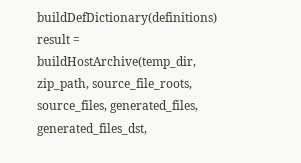buildDefDictionary(definitions)
result = buildHostArchive(temp_dir, zip_path, source_file_roots,
source_files, generated_files, generated_files_dst,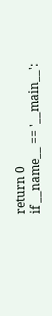return 0
if __name__ == '__main__':